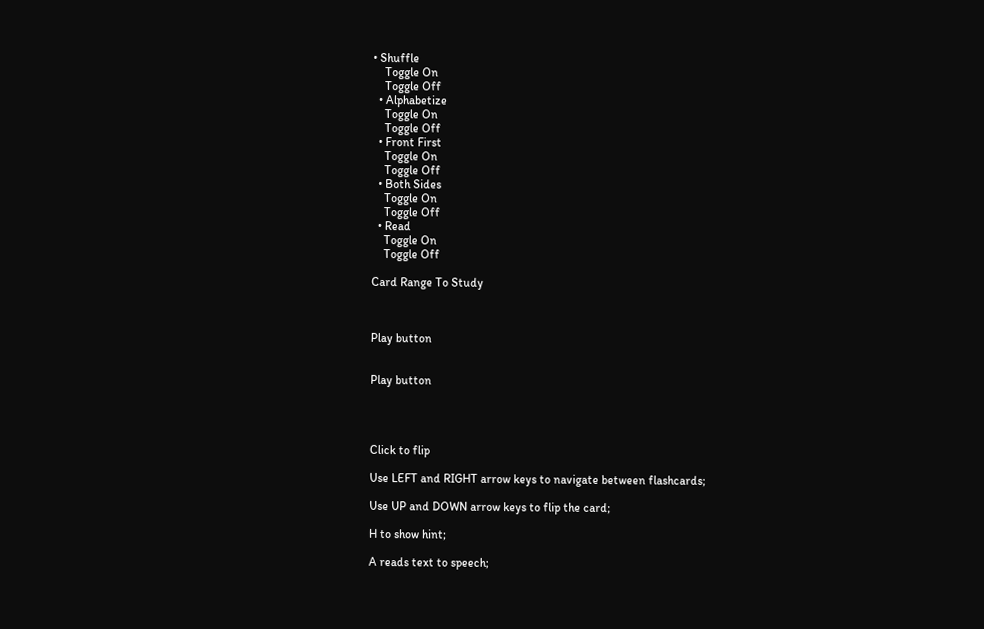• Shuffle
    Toggle On
    Toggle Off
  • Alphabetize
    Toggle On
    Toggle Off
  • Front First
    Toggle On
    Toggle Off
  • Both Sides
    Toggle On
    Toggle Off
  • Read
    Toggle On
    Toggle Off

Card Range To Study



Play button


Play button




Click to flip

Use LEFT and RIGHT arrow keys to navigate between flashcards;

Use UP and DOWN arrow keys to flip the card;

H to show hint;

A reads text to speech;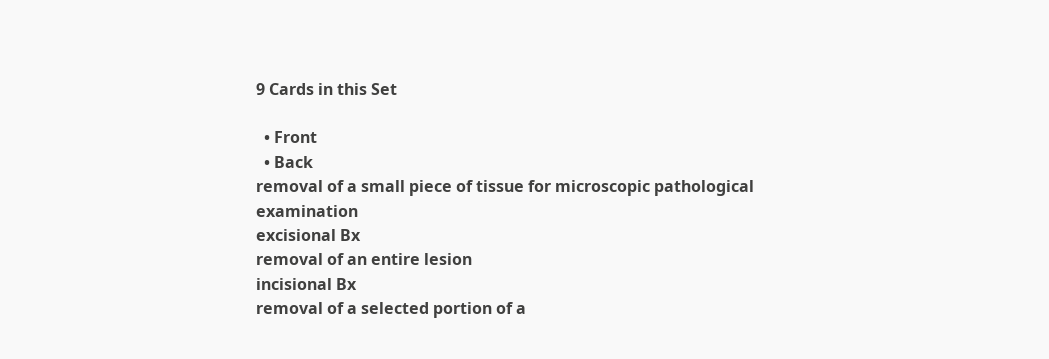9 Cards in this Set

  • Front
  • Back
removal of a small piece of tissue for microscopic pathological examination
excisional Bx
removal of an entire lesion
incisional Bx
removal of a selected portion of a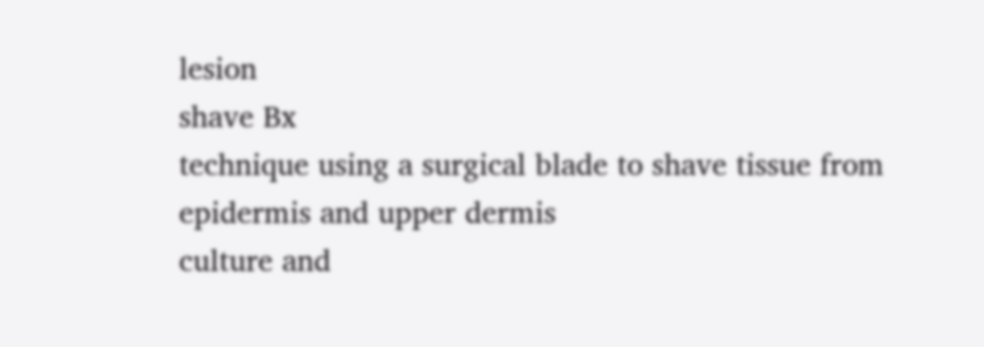lesion
shave Bx
technique using a surgical blade to shave tissue from epidermis and upper dermis
culture and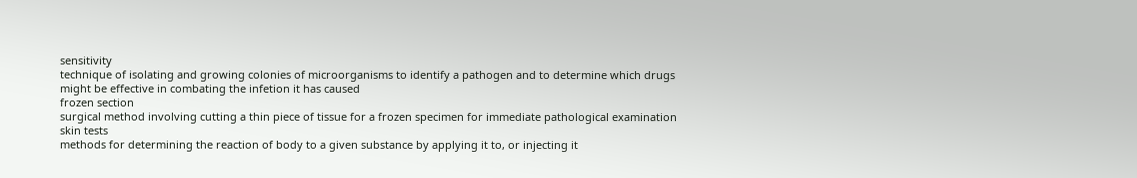sensitivity
technique of isolating and growing colonies of microorganisms to identify a pathogen and to determine which drugs might be effective in combating the infetion it has caused
frozen section
surgical method involving cutting a thin piece of tissue for a frozen specimen for immediate pathological examination
skin tests
methods for determining the reaction of body to a given substance by applying it to, or injecting it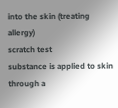into the skin (treating allergy)
scratch test
substance is applied to skin through a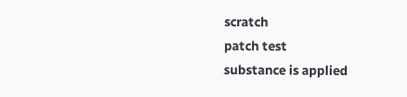scratch
patch test
substance is applied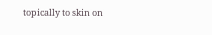topically to skin on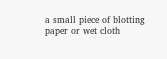a small piece of blotting paper or wet cloth